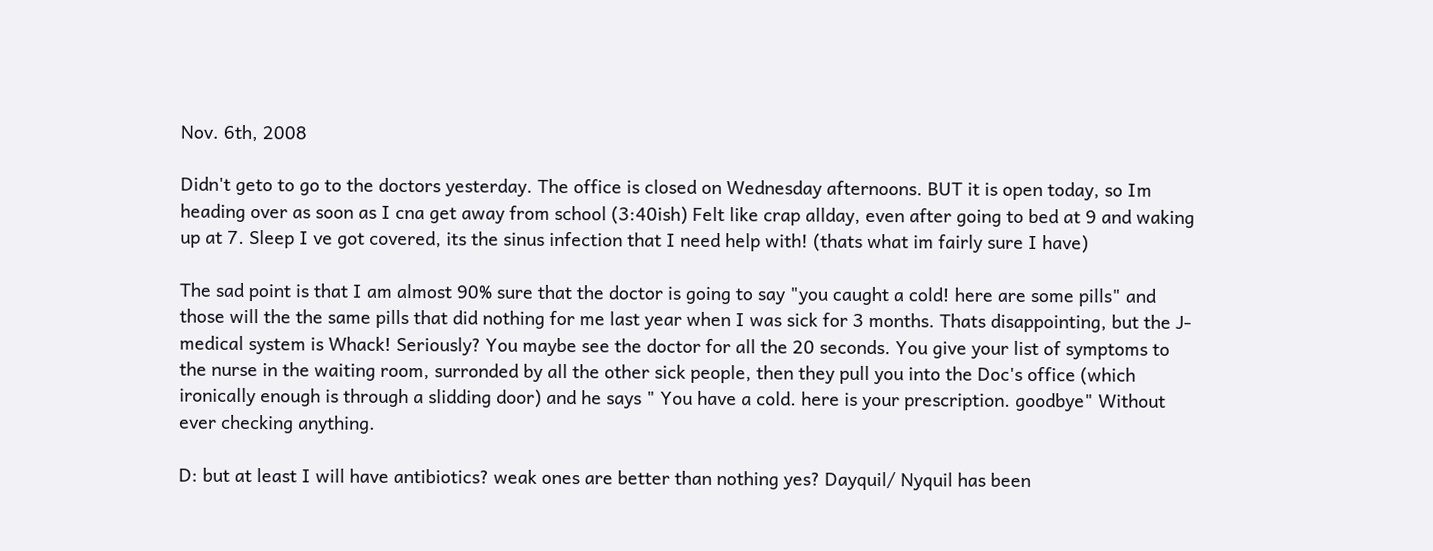Nov. 6th, 2008

Didn't geto to go to the doctors yesterday. The office is closed on Wednesday afternoons. BUT it is open today, so Im heading over as soon as I cna get away from school (3:40ish) Felt like crap allday, even after going to bed at 9 and waking up at 7. Sleep I ve got covered, its the sinus infection that I need help with! (thats what im fairly sure I have)

The sad point is that I am almost 90% sure that the doctor is going to say "you caught a cold! here are some pills" and those will the the same pills that did nothing for me last year when I was sick for 3 months. Thats disappointing, but the J-medical system is Whack! Seriously? You maybe see the doctor for all the 20 seconds. You give your list of symptoms to the nurse in the waiting room, surronded by all the other sick people, then they pull you into the Doc's office (which ironically enough is through a slidding door) and he says " You have a cold. here is your prescription. goodbye" Without ever checking anything.

D: but at least I will have antibiotics? weak ones are better than nothing yes? Dayquil/ Nyquil has been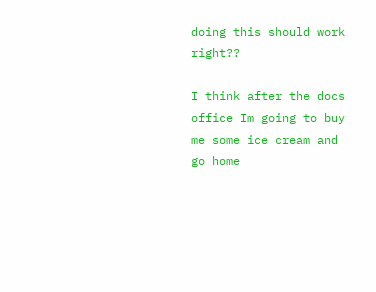doing this should work right??

I think after the docs office Im going to buy me some ice cream and go home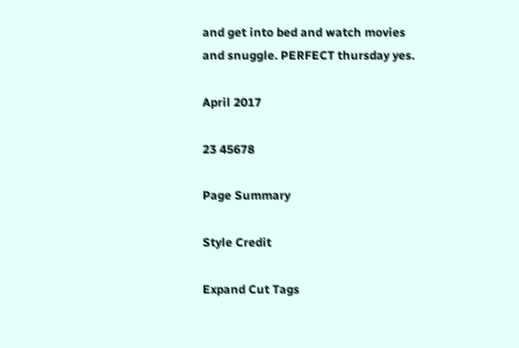and get into bed and watch movies and snuggle. PERFECT thursday yes.

April 2017

23 45678

Page Summary

Style Credit

Expand Cut Tags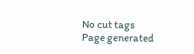No cut tags
Page generated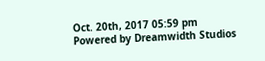Oct. 20th, 2017 05:59 pm
Powered by Dreamwidth Studios